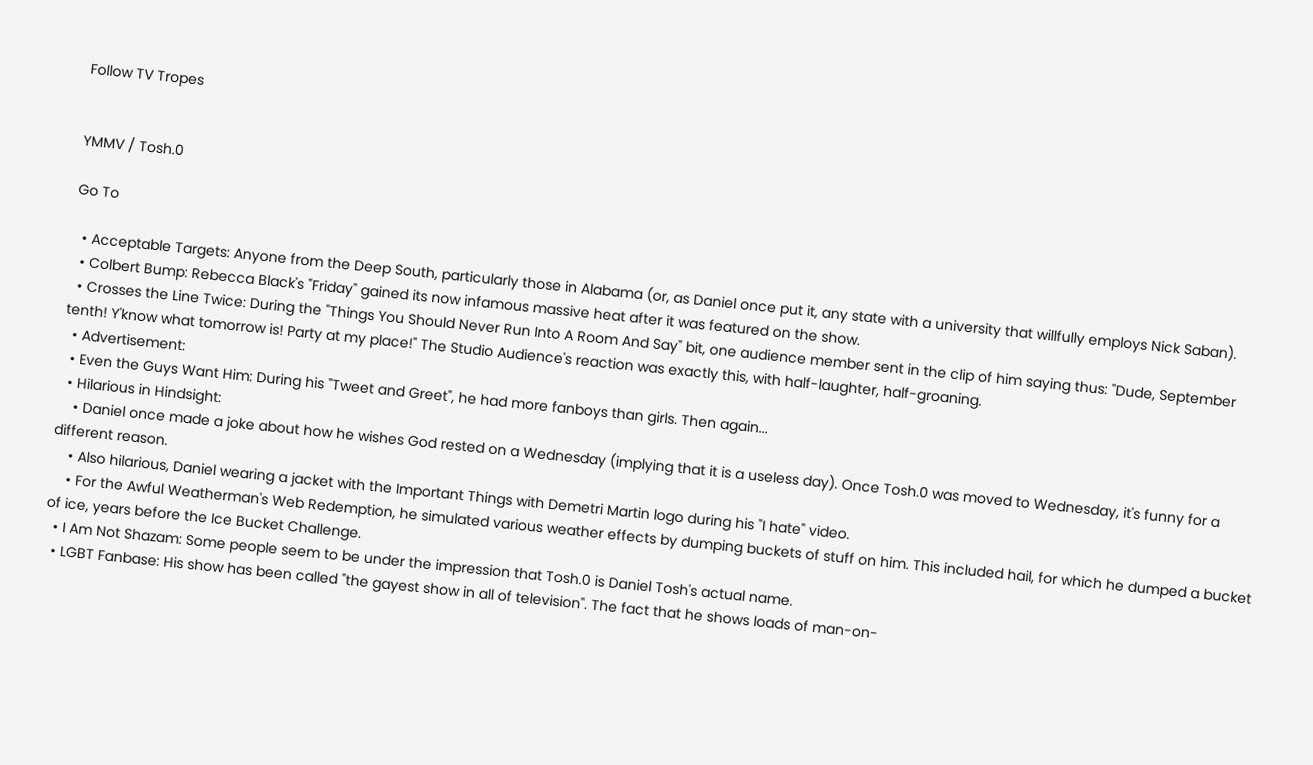Follow TV Tropes


YMMV / Tosh.0

Go To

  • Acceptable Targets: Anyone from the Deep South, particularly those in Alabama (or, as Daniel once put it, any state with a university that willfully employs Nick Saban).
  • Colbert Bump: Rebecca Black's "Friday" gained its now infamous massive heat after it was featured on the show.
  • Crosses the Line Twice: During the "Things You Should Never Run Into A Room And Say" bit, one audience member sent in the clip of him saying thus: "Dude, September tenth! Y'know what tomorrow is! Party at my place!" The Studio Audience's reaction was exactly this, with half-laughter, half-groaning.
  • Advertisement:
  • Even the Guys Want Him: During his "Tweet and Greet", he had more fanboys than girls. Then again...
  • Hilarious in Hindsight:
    • Daniel once made a joke about how he wishes God rested on a Wednesday (implying that it is a useless day). Once Tosh.0 was moved to Wednesday, it's funny for a different reason.
    • Also hilarious, Daniel wearing a jacket with the Important Things with Demetri Martin logo during his "I hate" video.
    • For the Awful Weatherman's Web Redemption, he simulated various weather effects by dumping buckets of stuff on him. This included hail, for which he dumped a bucket of ice, years before the Ice Bucket Challenge.
  • I Am Not Shazam: Some people seem to be under the impression that Tosh.0 is Daniel Tosh's actual name.
  • LGBT Fanbase: His show has been called "the gayest show in all of television". The fact that he shows loads of man-on-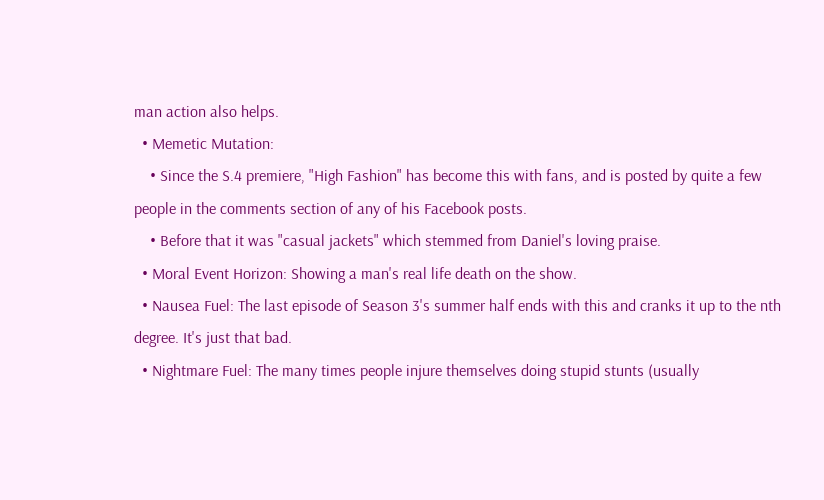man action also helps.
  • Memetic Mutation:
    • Since the S.4 premiere, "High Fashion" has become this with fans, and is posted by quite a few people in the comments section of any of his Facebook posts.
    • Before that it was "casual jackets" which stemmed from Daniel's loving praise.
  • Moral Event Horizon: Showing a man's real life death on the show.
  • Nausea Fuel: The last episode of Season 3's summer half ends with this and cranks it up to the nth degree. It's just that bad.
  • Nightmare Fuel: The many times people injure themselves doing stupid stunts (usually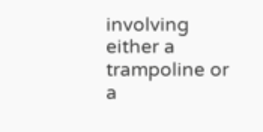involving either a trampoline or a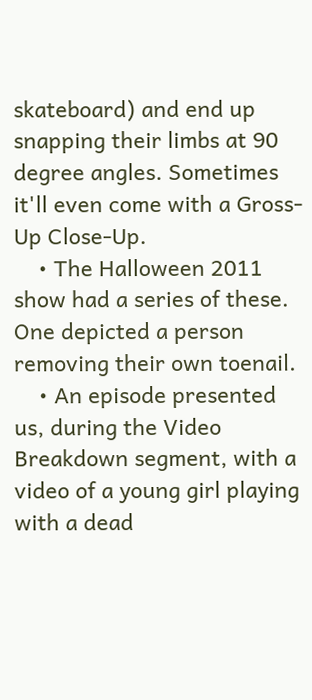skateboard) and end up snapping their limbs at 90 degree angles. Sometimes it'll even come with a Gross-Up Close-Up.
    • The Halloween 2011 show had a series of these. One depicted a person removing their own toenail.
    • An episode presented us, during the Video Breakdown segment, with a video of a young girl playing with a dead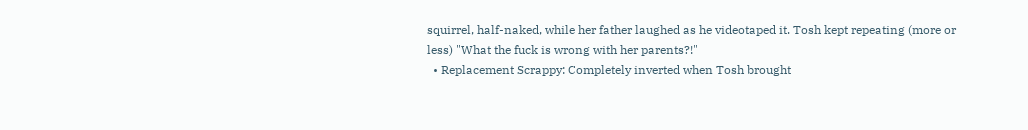squirrel, half-naked, while her father laughed as he videotaped it. Tosh kept repeating (more or less) "What the fuck is wrong with her parents?!"
  • Replacement Scrappy: Completely inverted when Tosh brought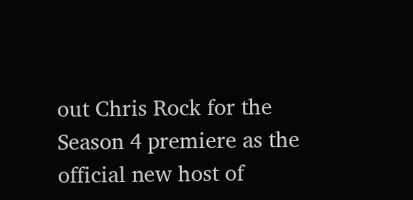out Chris Rock for the Season 4 premiere as the official new host of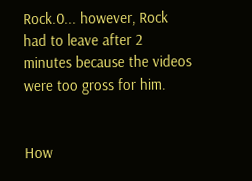Rock.0... however, Rock had to leave after 2 minutes because the videos were too gross for him.


How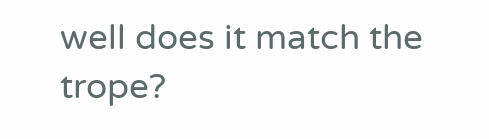well does it match the trope?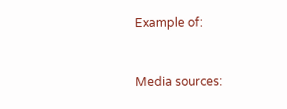Example of:


Media sources: